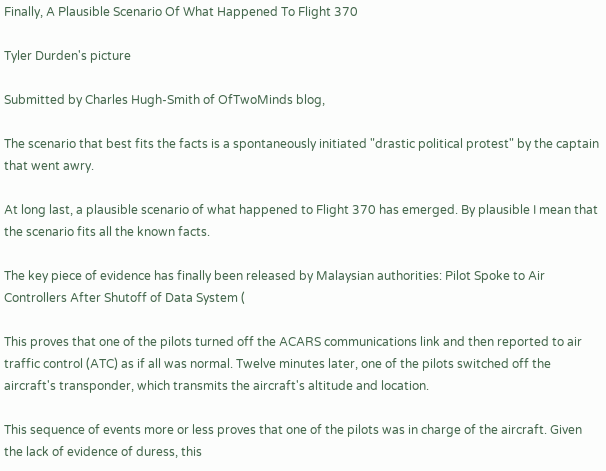Finally, A Plausible Scenario Of What Happened To Flight 370

Tyler Durden's picture

Submitted by Charles Hugh-Smith of OfTwoMinds blog,

The scenario that best fits the facts is a spontaneously initiated "drastic political protest" by the captain that went awry.

At long last, a plausible scenario of what happened to Flight 370 has emerged. By plausible I mean that the scenario fits all the known facts.

The key piece of evidence has finally been released by Malaysian authorities: Pilot Spoke to Air Controllers After Shutoff of Data System (

This proves that one of the pilots turned off the ACARS communications link and then reported to air traffic control (ATC) as if all was normal. Twelve minutes later, one of the pilots switched off the aircraft's transponder, which transmits the aircraft's altitude and location.

This sequence of events more or less proves that one of the pilots was in charge of the aircraft. Given the lack of evidence of duress, this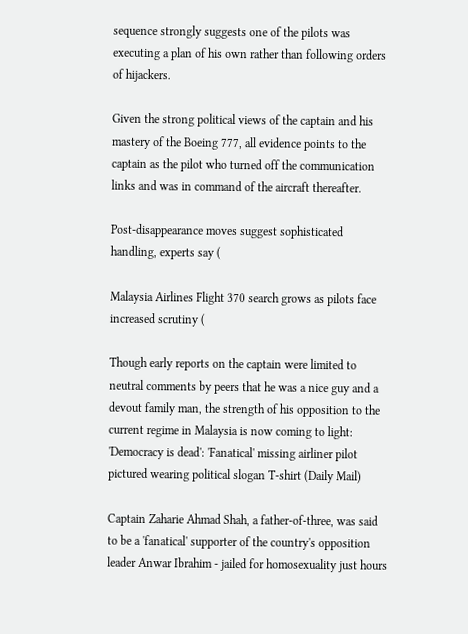sequence strongly suggests one of the pilots was executing a plan of his own rather than following orders of hijackers.

Given the strong political views of the captain and his mastery of the Boeing 777, all evidence points to the captain as the pilot who turned off the communication links and was in command of the aircraft thereafter.

Post-disappearance moves suggest sophisticated handling, experts say (

Malaysia Airlines Flight 370 search grows as pilots face increased scrutiny (

Though early reports on the captain were limited to neutral comments by peers that he was a nice guy and a devout family man, the strength of his opposition to the current regime in Malaysia is now coming to light:
'Democracy is dead': 'Fanatical' missing airliner pilot pictured wearing political slogan T-shirt (Daily Mail)

Captain Zaharie Ahmad Shah, a father-of-three, was said to be a 'fanatical' supporter of the country's opposition leader Anwar Ibrahim - jailed for homosexuality just hours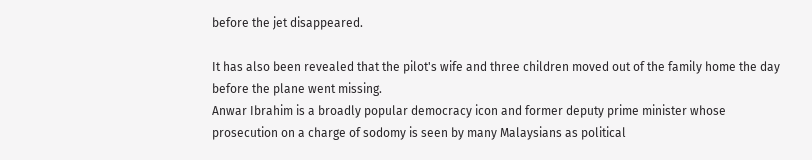before the jet disappeared.

It has also been revealed that the pilot's wife and three children moved out of the family home the day before the plane went missing.
Anwar Ibrahim is a broadly popular democracy icon and former deputy prime minister whose prosecution on a charge of sodomy is seen by many Malaysians as political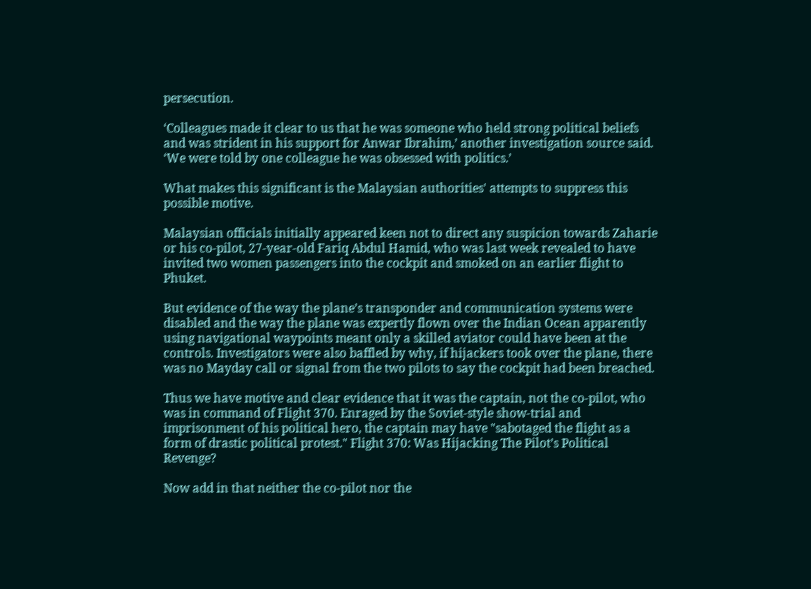persecution.

‘Colleagues made it clear to us that he was someone who held strong political beliefs and was strident in his support for Anwar Ibrahim,’ another investigation source said. ‘We were told by one colleague he was obsessed with politics.’

What makes this significant is the Malaysian authorities' attempts to suppress this possible motive.

Malaysian officials initially appeared keen not to direct any suspicion towards Zaharie or his co-pilot, 27-year-old Fariq Abdul Hamid, who was last week revealed to have invited two women passengers into the cockpit and smoked on an earlier flight to Phuket.

But evidence of the way the plane’s transponder and communication systems were disabled and the way the plane was expertly flown over the Indian Ocean apparently using navigational waypoints meant only a skilled aviator could have been at the controls. Investigators were also baffled by why, if hijackers took over the plane, there was no Mayday call or signal from the two pilots to say the cockpit had been breached.

Thus we have motive and clear evidence that it was the captain, not the co-pilot, who was in command of Flight 370. Enraged by the Soviet-style show-trial and imprisonment of his political hero, the captain may have "sabotaged the flight as a form of drastic political protest." Flight 370: Was Hijacking The Pilot’s Political Revenge?

Now add in that neither the co-pilot nor the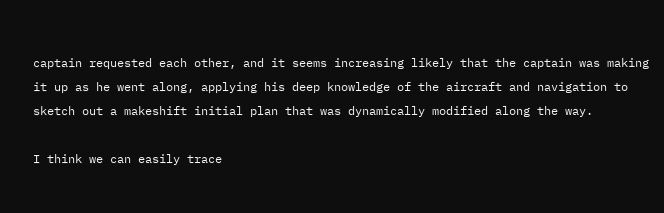captain requested each other, and it seems increasing likely that the captain was making it up as he went along, applying his deep knowledge of the aircraft and navigation to sketch out a makeshift initial plan that was dynamically modified along the way.

I think we can easily trace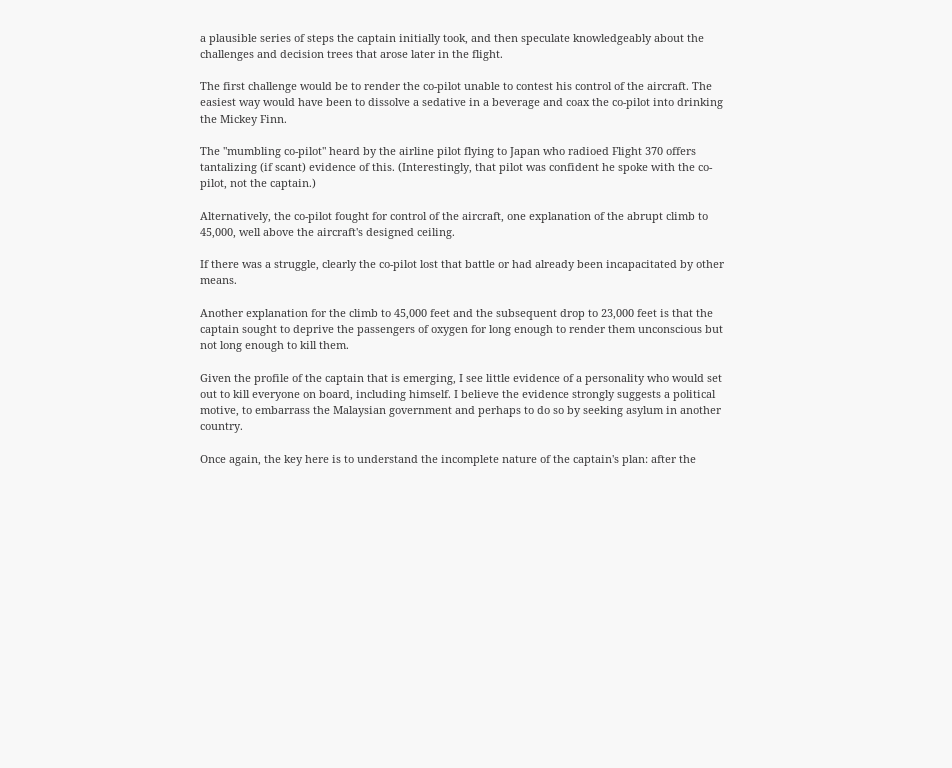a plausible series of steps the captain initially took, and then speculate knowledgeably about the challenges and decision trees that arose later in the flight.

The first challenge would be to render the co-pilot unable to contest his control of the aircraft. The easiest way would have been to dissolve a sedative in a beverage and coax the co-pilot into drinking the Mickey Finn.

The "mumbling co-pilot" heard by the airline pilot flying to Japan who radioed Flight 370 offers tantalizing (if scant) evidence of this. (Interestingly, that pilot was confident he spoke with the co-pilot, not the captain.)

Alternatively, the co-pilot fought for control of the aircraft, one explanation of the abrupt climb to 45,000, well above the aircraft's designed ceiling.

If there was a struggle, clearly the co-pilot lost that battle or had already been incapacitated by other means.

Another explanation for the climb to 45,000 feet and the subsequent drop to 23,000 feet is that the captain sought to deprive the passengers of oxygen for long enough to render them unconscious but not long enough to kill them.

Given the profile of the captain that is emerging, I see little evidence of a personality who would set out to kill everyone on board, including himself. I believe the evidence strongly suggests a political motive, to embarrass the Malaysian government and perhaps to do so by seeking asylum in another country.

Once again, the key here is to understand the incomplete nature of the captain's plan: after the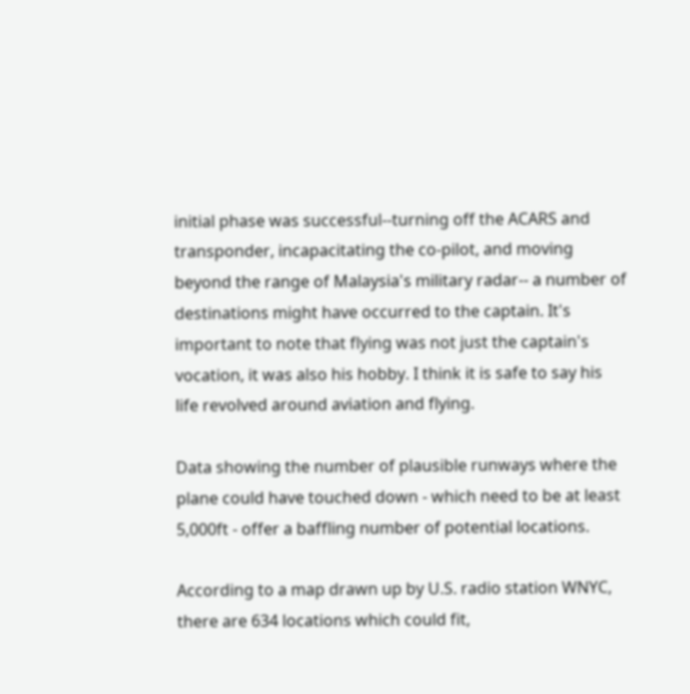initial phase was successful--turning off the ACARS and transponder, incapacitating the co-pilot, and moving beyond the range of Malaysia's military radar-- a number of destinations might have occurred to the captain. It's important to note that flying was not just the captain's vocation, it was also his hobby. I think it is safe to say his life revolved around aviation and flying.

Data showing the number of plausible runways where the plane could have touched down - which need to be at least 5,000ft - offer a baffling number of potential locations.

According to a map drawn up by U.S. radio station WNYC, there are 634 locations which could fit,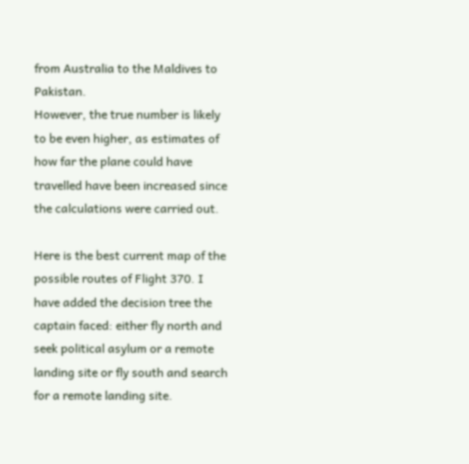from Australia to the Maldives to Pakistan.
However, the true number is likely to be even higher, as estimates of how far the plane could have travelled have been increased since the calculations were carried out.

Here is the best current map of the possible routes of Flight 370. I have added the decision tree the captain faced: either fly north and seek political asylum or a remote landing site or fly south and search for a remote landing site.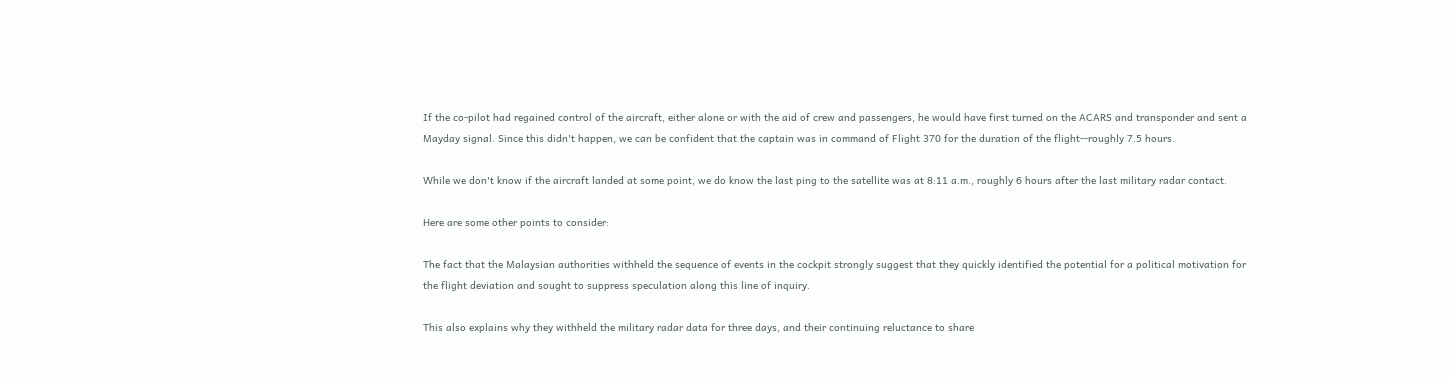If the co-pilot had regained control of the aircraft, either alone or with the aid of crew and passengers, he would have first turned on the ACARS and transponder and sent a Mayday signal. Since this didn't happen, we can be confident that the captain was in command of Flight 370 for the duration of the flight--roughly 7.5 hours.

While we don't know if the aircraft landed at some point, we do know the last ping to the satellite was at 8:11 a.m., roughly 6 hours after the last military radar contact.

Here are some other points to consider:

The fact that the Malaysian authorities withheld the sequence of events in the cockpit strongly suggest that they quickly identified the potential for a political motivation for the flight deviation and sought to suppress speculation along this line of inquiry.

This also explains why they withheld the military radar data for three days, and their continuing reluctance to share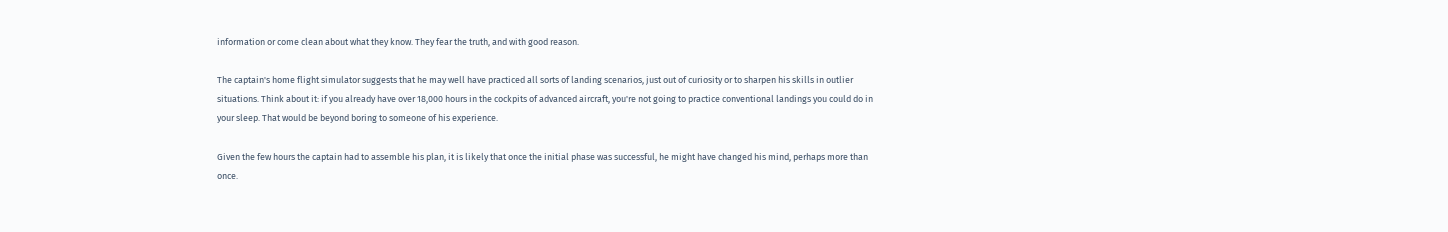information or come clean about what they know. They fear the truth, and with good reason.

The captain's home flight simulator suggests that he may well have practiced all sorts of landing scenarios, just out of curiosity or to sharpen his skills in outlier situations. Think about it: if you already have over 18,000 hours in the cockpits of advanced aircraft, you're not going to practice conventional landings you could do in your sleep. That would be beyond boring to someone of his experience.

Given the few hours the captain had to assemble his plan, it is likely that once the initial phase was successful, he might have changed his mind, perhaps more than once.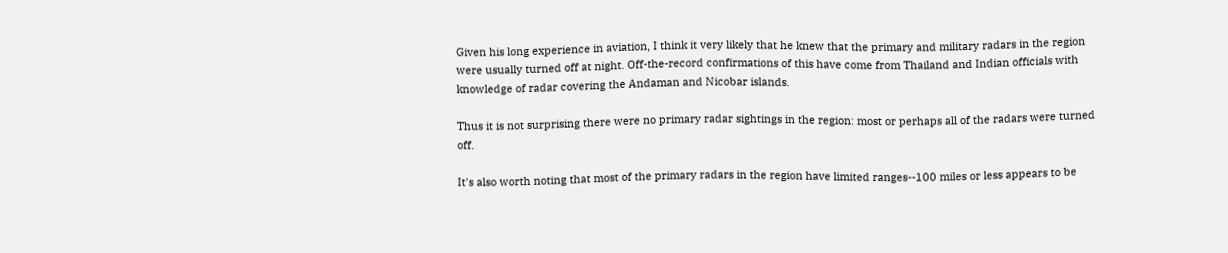Given his long experience in aviation, I think it very likely that he knew that the primary and military radars in the region were usually turned off at night. Off-the-record confirmations of this have come from Thailand and Indian officials with knowledge of radar covering the Andaman and Nicobar islands.

Thus it is not surprising there were no primary radar sightings in the region: most or perhaps all of the radars were turned off.

It's also worth noting that most of the primary radars in the region have limited ranges--100 miles or less appears to be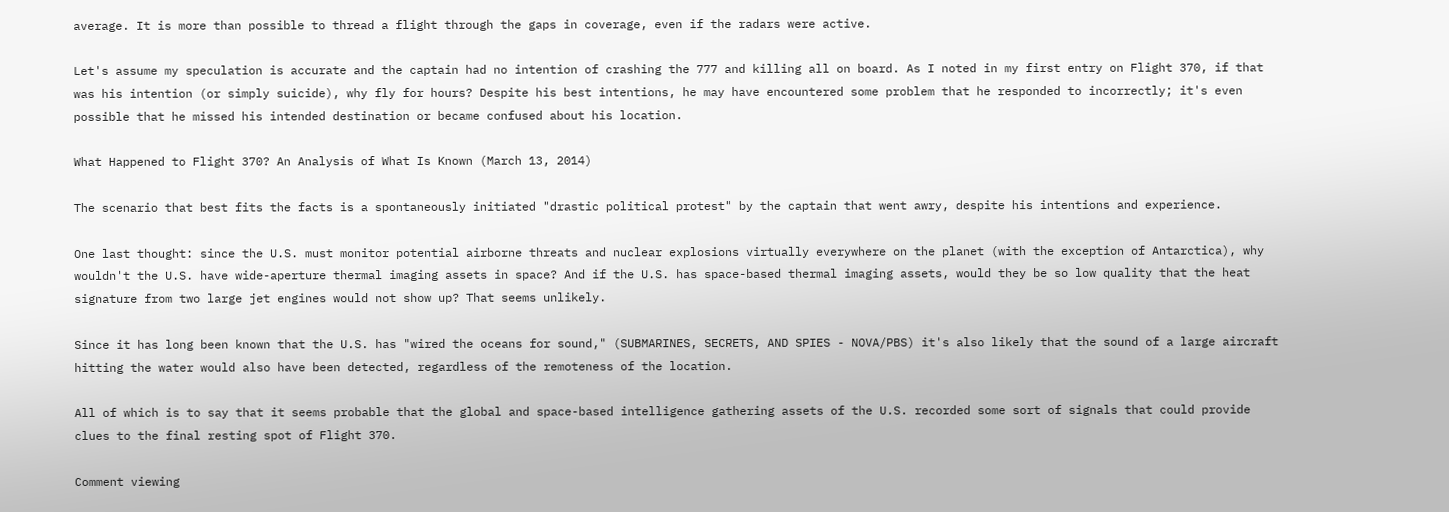average. It is more than possible to thread a flight through the gaps in coverage, even if the radars were active.

Let's assume my speculation is accurate and the captain had no intention of crashing the 777 and killing all on board. As I noted in my first entry on Flight 370, if that was his intention (or simply suicide), why fly for hours? Despite his best intentions, he may have encountered some problem that he responded to incorrectly; it's even possible that he missed his intended destination or became confused about his location.

What Happened to Flight 370? An Analysis of What Is Known (March 13, 2014)

The scenario that best fits the facts is a spontaneously initiated "drastic political protest" by the captain that went awry, despite his intentions and experience.

One last thought: since the U.S. must monitor potential airborne threats and nuclear explosions virtually everywhere on the planet (with the exception of Antarctica), why wouldn't the U.S. have wide-aperture thermal imaging assets in space? And if the U.S. has space-based thermal imaging assets, would they be so low quality that the heat signature from two large jet engines would not show up? That seems unlikely.

Since it has long been known that the U.S. has "wired the oceans for sound," (SUBMARINES, SECRETS, AND SPIES - NOVA/PBS) it's also likely that the sound of a large aircraft hitting the water would also have been detected, regardless of the remoteness of the location.

All of which is to say that it seems probable that the global and space-based intelligence gathering assets of the U.S. recorded some sort of signals that could provide clues to the final resting spot of Flight 370.

Comment viewing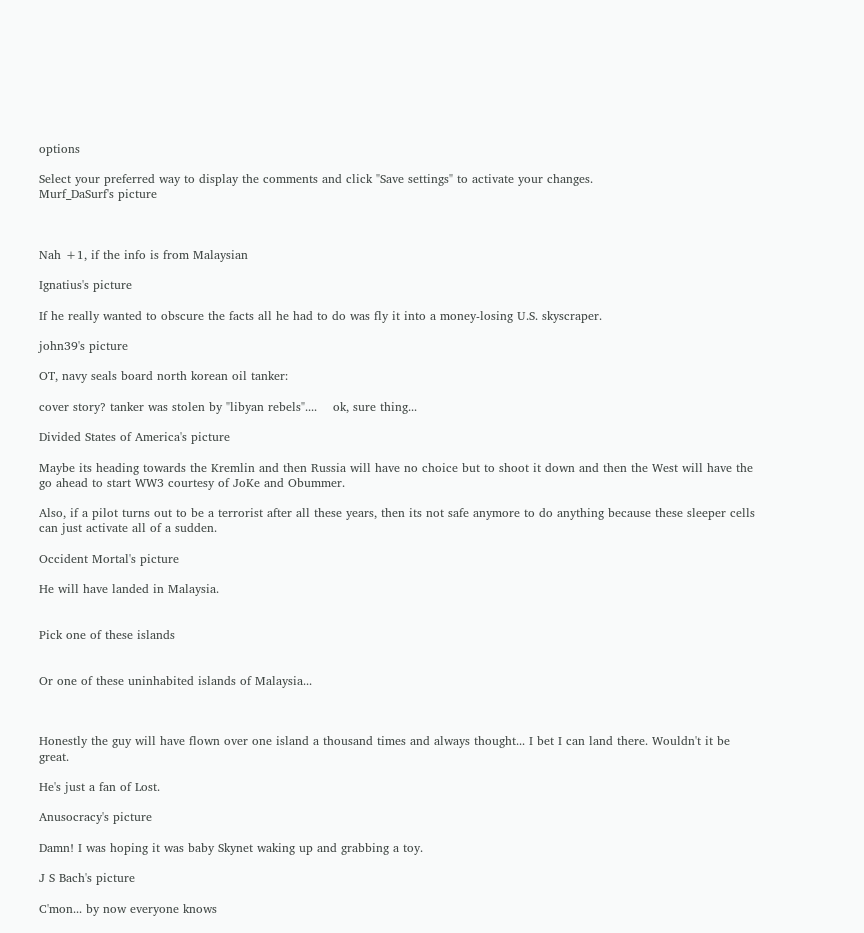options

Select your preferred way to display the comments and click "Save settings" to activate your changes.
Murf_DaSurf's picture



Nah +1, if the info is from Malaysian

Ignatius's picture

If he really wanted to obscure the facts all he had to do was fly it into a money-losing U.S. skyscraper.

john39's picture

OT, navy seals board north korean oil tanker:

cover story? tanker was stolen by "libyan rebels"....    ok, sure thing...

Divided States of America's picture

Maybe its heading towards the Kremlin and then Russia will have no choice but to shoot it down and then the West will have the go ahead to start WW3 courtesy of JoKe and Obummer.

Also, if a pilot turns out to be a terrorist after all these years, then its not safe anymore to do anything because these sleeper cells can just activate all of a sudden.

Occident Mortal's picture

He will have landed in Malaysia.


Pick one of these islands


Or one of these uninhabited islands of Malaysia...



Honestly the guy will have flown over one island a thousand times and always thought... I bet I can land there. Wouldn't it be great.

He's just a fan of Lost.

Anusocracy's picture

Damn! I was hoping it was baby Skynet waking up and grabbing a toy.

J S Bach's picture

C'mon... by now everyone knows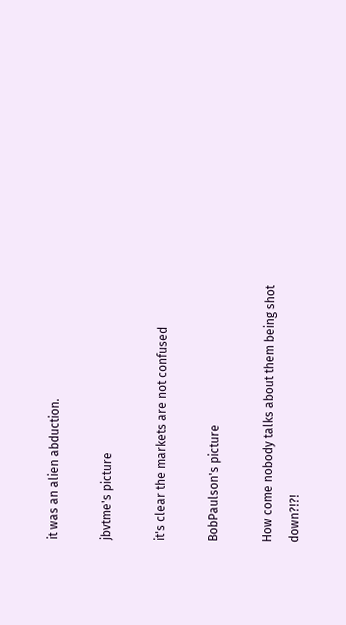it was an alien abduction.

jbvtme's picture

it's clear the markets are not confused

BobPaulson's picture

How come nobody talks about them being shot down?!?!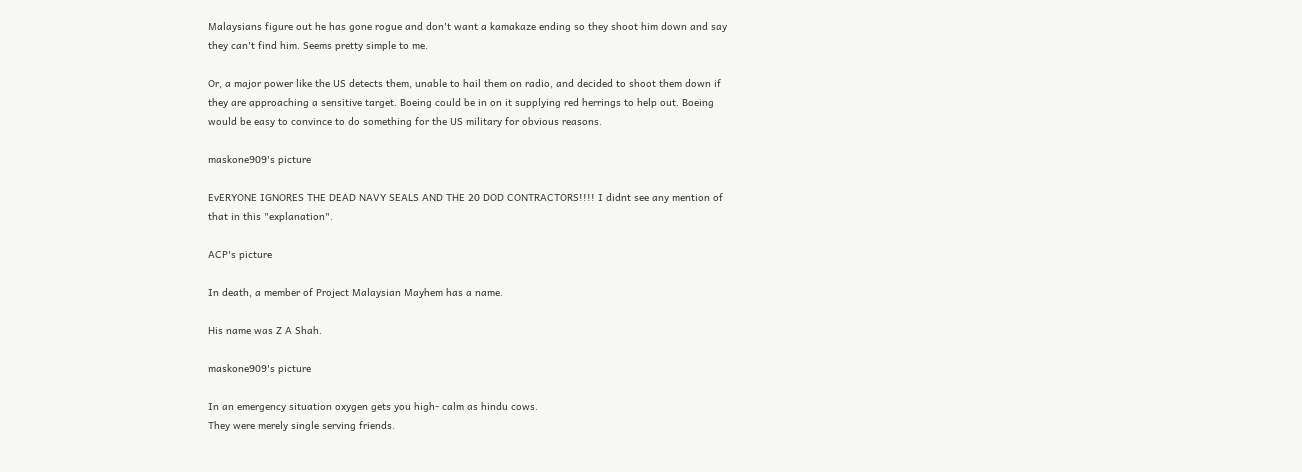Malaysians figure out he has gone rogue and don't want a kamakaze ending so they shoot him down and say they can't find him. Seems pretty simple to me.

Or, a major power like the US detects them, unable to hail them on radio, and decided to shoot them down if they are approaching a sensitive target. Boeing could be in on it supplying red herrings to help out. Boeing would be easy to convince to do something for the US military for obvious reasons.

maskone909's picture

EvERYONE IGNORES THE DEAD NAVY SEALS AND THE 20 DOD CONTRACTORS!!!! I didnt see any mention of that in this "explanation".

ACP's picture

In death, a member of Project Malaysian Mayhem has a name.

His name was Z A Shah.

maskone909's picture

In an emergency situation oxygen gets you high- calm as hindu cows.
They were merely single serving friends.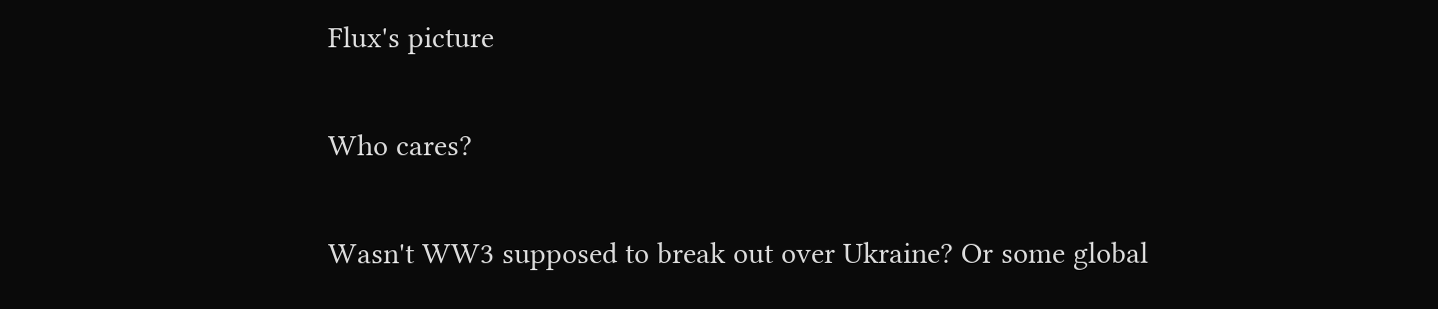Flux's picture

Who cares?

Wasn't WW3 supposed to break out over Ukraine? Or some global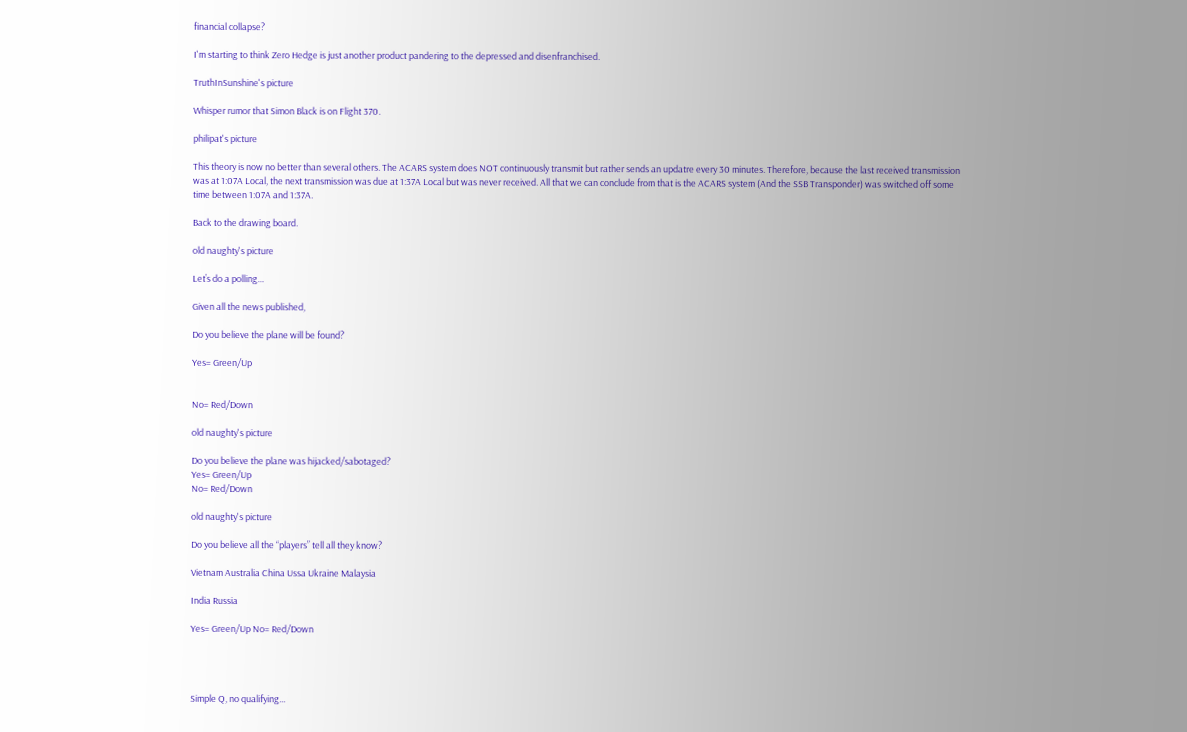financial collapse?

I'm starting to think Zero Hedge is just another product pandering to the depressed and disenfranchised.

TruthInSunshine's picture

Whisper rumor that Simon Black is on Flight 370.

philipat's picture

This theory is now no better than several others. The ACARS system does NOT continuously transmit but rather sends an updatre every 30 minutes. Therefore, because the last received transmission was at 1:07A Local, the next transmission was due at 1:37A Local but was never received. All that we can conclude from that is the ACARS system (And the SSB Transponder) was switched off some time between 1:07A and 1:37A.

Back to the drawing board.

old naughty's picture

Let’s do a polling…

Given all the news published,

Do you believe the plane will be found?

Yes= Green/Up


No= Red/Down

old naughty's picture

Do you believe the plane was hijacked/sabotaged?
Yes= Green/Up
No= Red/Down

old naughty's picture

Do you believe all the “players” tell all they know?

Vietnam Australia China Ussa Ukraine Malaysia

India Russia

Yes= Green/Up No= Red/Down




Simple Q, no qualifying...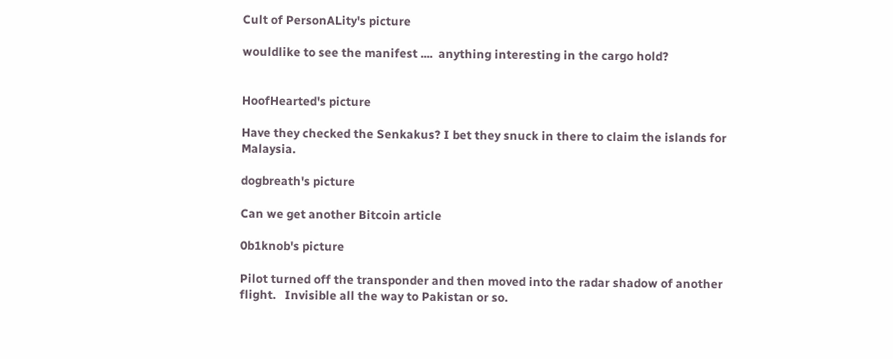Cult of PersonALity's picture

wouldlike to see the manifest ....  anything interesting in the cargo hold?


HoofHearted's picture

Have they checked the Senkakus? I bet they snuck in there to claim the islands for Malaysia.

dogbreath's picture

Can we get another Bitcoin article

0b1knob's picture

Pilot turned off the transponder and then moved into the radar shadow of another flight.   Invisible all the way to Pakistan or so.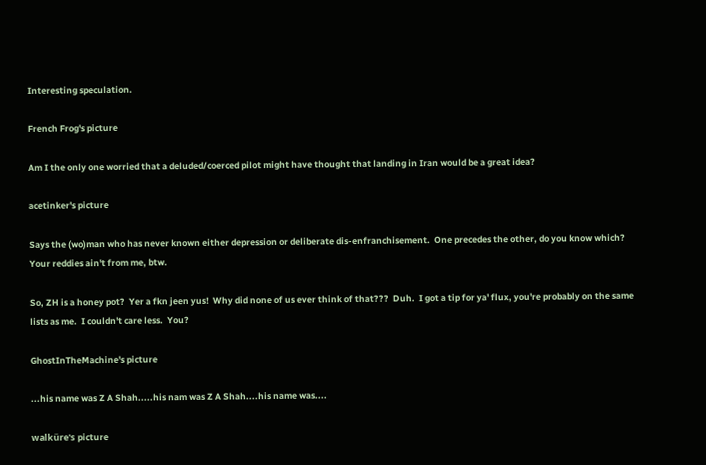Interesting speculation.

French Frog's picture

Am I the only one worried that a deluded/coerced pilot might have thought that landing in Iran would be a great idea?

acetinker's picture

Says the (wo)man who has never known either depression or deliberate dis-enfranchisement.  One precedes the other, do you know which?  Your reddies ain't from me, btw.

So, ZH is a honey pot?  Yer a fkn jeen yus!  Why did none of us ever think of that???  Duh.  I got a tip for ya' flux, you're probably on the same lists as me.  I couldn't care less.  You?

GhostInTheMachine's picture

...his name was Z A Shah.....his nam was Z A Shah....his name was....

walküre's picture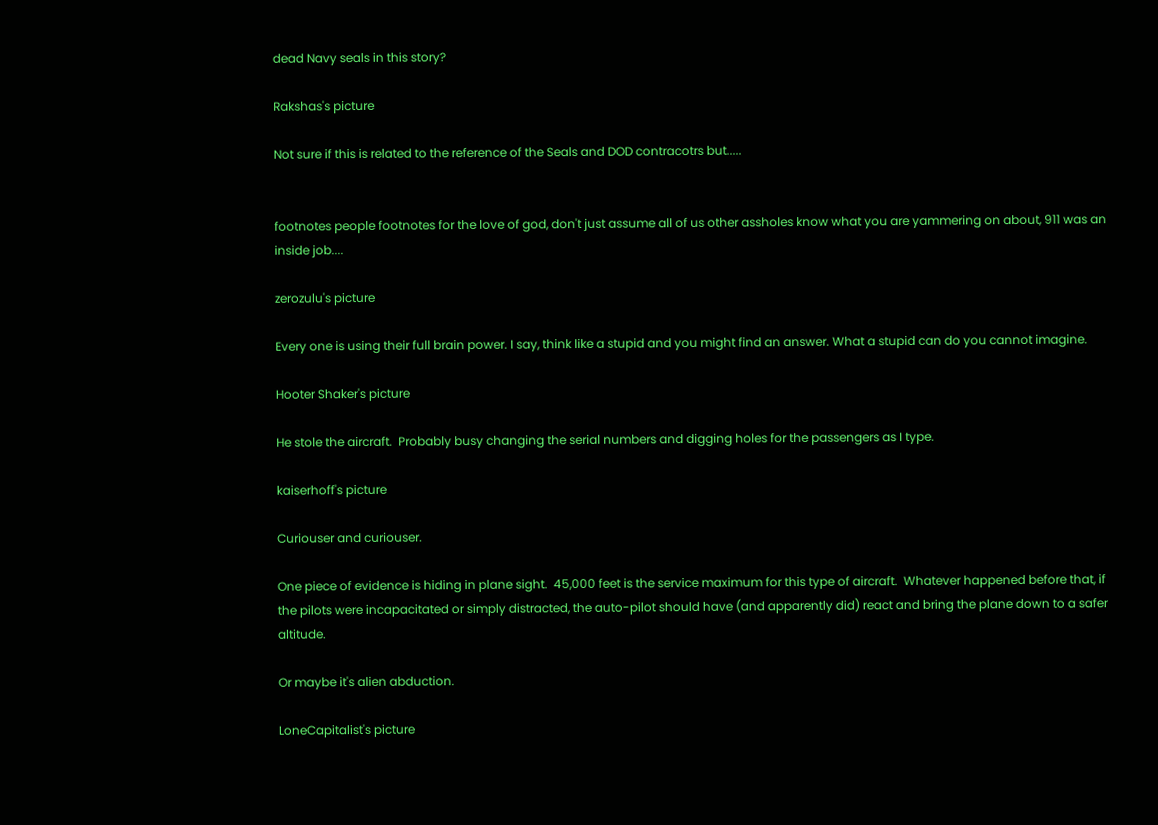dead Navy seals in this story?

Rakshas's picture

Not sure if this is related to the reference of the Seals and DOD contracotrs but.....


footnotes people footnotes for the love of god, don't just assume all of us other assholes know what you are yammering on about, 911 was an inside job....

zerozulu's picture

Every one is using their full brain power. I say, think like a stupid and you might find an answer. What a stupid can do you cannot imagine.

Hooter Shaker's picture

He stole the aircraft.  Probably busy changing the serial numbers and digging holes for the passengers as I type.

kaiserhoff's picture

Curiouser and curiouser.

One piece of evidence is hiding in plane sight.  45,000 feet is the service maximum for this type of aircraft.  Whatever happened before that, if the pilots were incapacitated or simply distracted, the auto-pilot should have (and apparently did) react and bring the plane down to a safer altitude.

Or maybe it's alien abduction.

LoneCapitalist's picture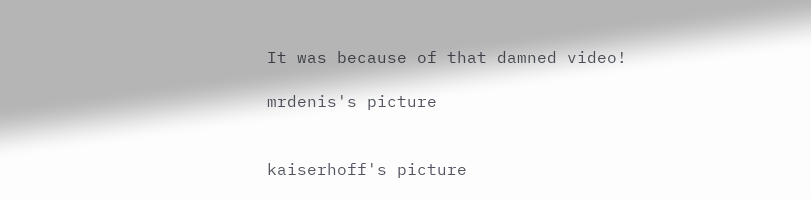It was because of that damned video!

mrdenis's picture


kaiserhoff's picture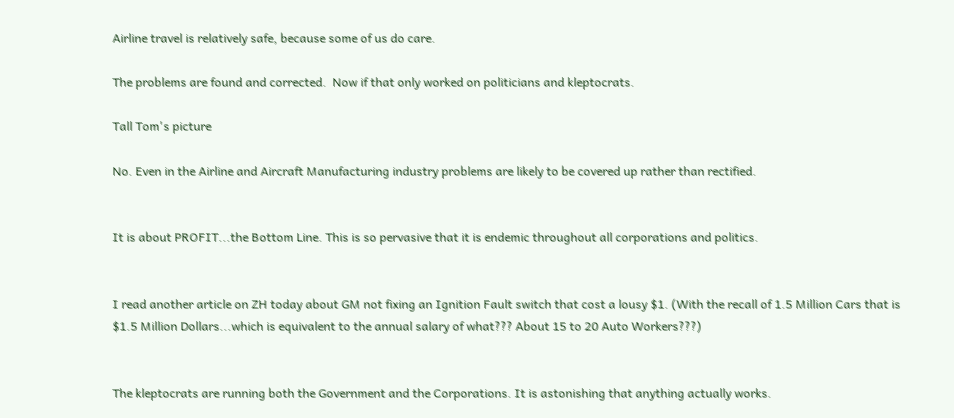Airline travel is relatively safe, because some of us do care.

The problems are found and corrected.  Now if that only worked on politicians and kleptocrats.

Tall Tom's picture

No. Even in the Airline and Aircraft Manufacturing industry problems are likely to be covered up rather than rectified.


It is about PROFIT...the Bottom Line. This is so pervasive that it is endemic throughout all corporations and politics.


I read another article on ZH today about GM not fixing an Ignition Fault switch that cost a lousy $1. (With the recall of 1.5 Million Cars that is $1.5 Million Dollars...which is equivalent to the annual salary of what??? About 15 to 20 Auto Workers???)


The kleptocrats are running both the Government and the Corporations. It is astonishing that anything actually works.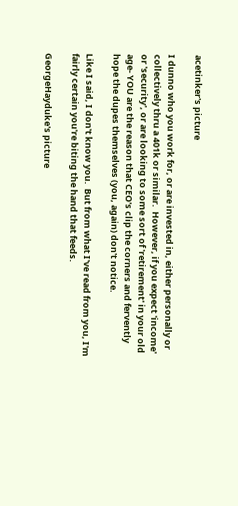acetinker's picture

I dunno who you work for, or are invested in, either personally or collectively thru a 401k or similar.  However, if you expect 'income' or 'security', or are looking to some sort of 'retirement' in your old age- YOU are the reason that CEO's clip the corners and fervently hope the dupes themselves (you, again) don't notice.

Like I said, I don't know you.  But from what I've read from you, I'm fairly certain you're biting the hand that feeds.

GeorgeHayduke's picture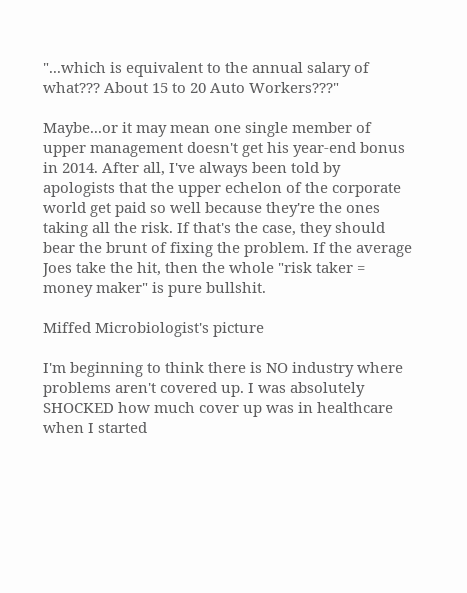"...which is equivalent to the annual salary of what??? About 15 to 20 Auto Workers???"

Maybe...or it may mean one single member of upper management doesn't get his year-end bonus in 2014. After all, I've always been told by apologists that the upper echelon of the corporate world get paid so well because they're the ones taking all the risk. If that's the case, they should bear the brunt of fixing the problem. If the average Joes take the hit, then the whole "risk taker = money maker" is pure bullshit.

Miffed Microbiologist's picture

I'm beginning to think there is NO industry where problems aren't covered up. I was absolutely SHOCKED how much cover up was in healthcare when I started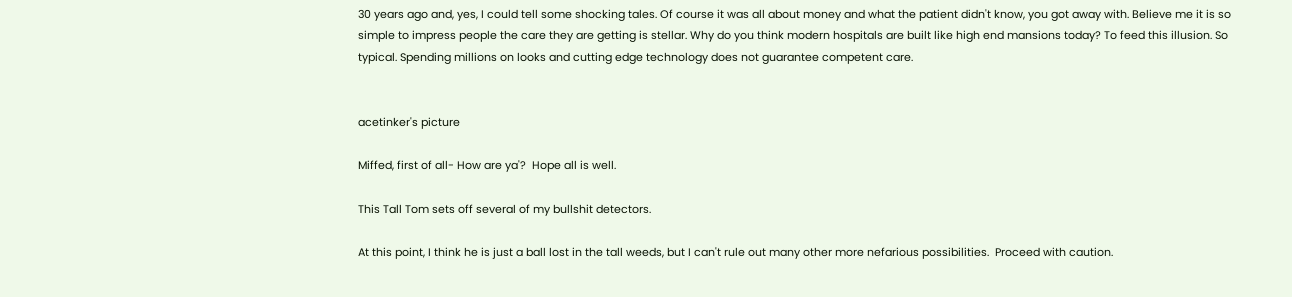30 years ago and, yes, I could tell some shocking tales. Of course it was all about money and what the patient didn't know, you got away with. Believe me it is so simple to impress people the care they are getting is stellar. Why do you think modern hospitals are built like high end mansions today? To feed this illusion. So typical. Spending millions on looks and cutting edge technology does not guarantee competent care.


acetinker's picture

Miffed, first of all- How are ya'?  Hope all is well.

This Tall Tom sets off several of my bullshit detectors.

At this point, I think he is just a ball lost in the tall weeds, but I can't rule out many other more nefarious possibilities.  Proceed with caution.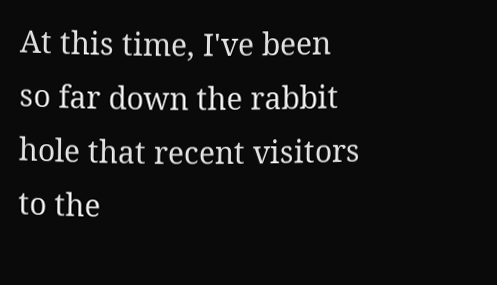At this time, I've been so far down the rabbit hole that recent visitors to the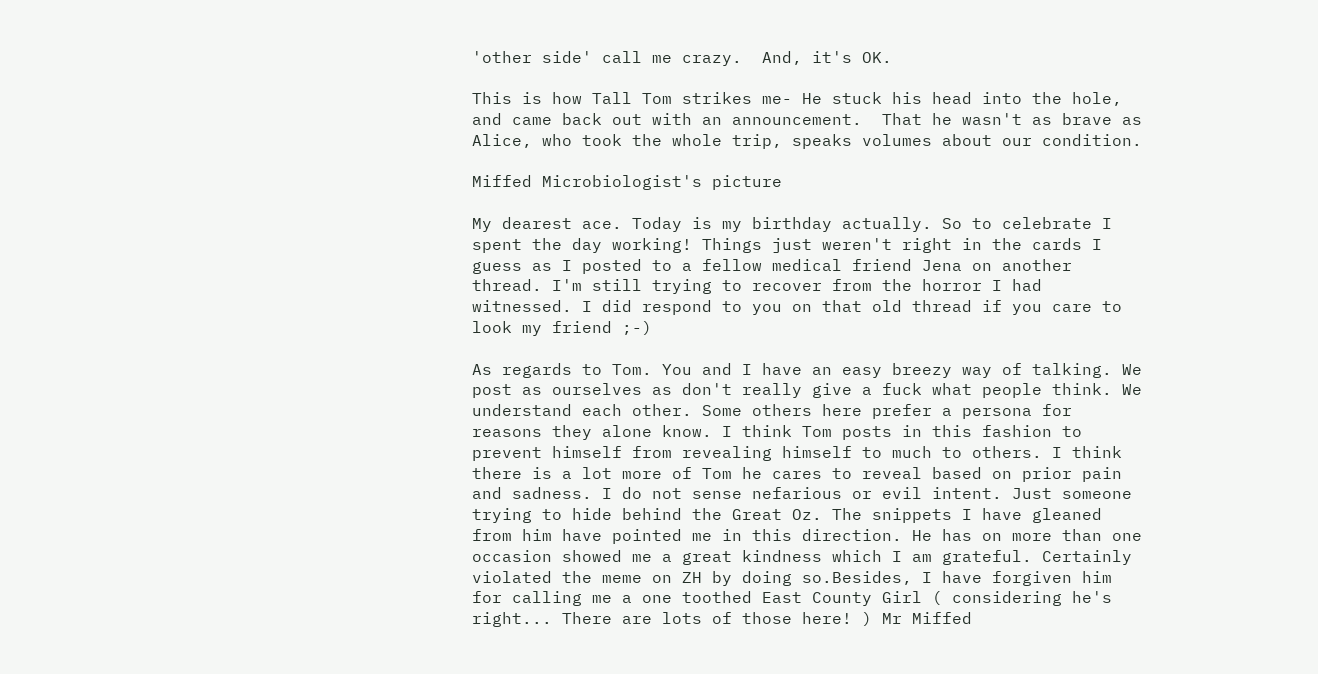'other side' call me crazy.  And, it's OK.

This is how Tall Tom strikes me- He stuck his head into the hole, and came back out with an announcement.  That he wasn't as brave as Alice, who took the whole trip, speaks volumes about our condition.

Miffed Microbiologist's picture

My dearest ace. Today is my birthday actually. So to celebrate I spent the day working! Things just weren't right in the cards I guess as I posted to a fellow medical friend Jena on another thread. I'm still trying to recover from the horror I had witnessed. I did respond to you on that old thread if you care to look my friend ;-)

As regards to Tom. You and I have an easy breezy way of talking. We post as ourselves as don't really give a fuck what people think. We understand each other. Some others here prefer a persona for reasons they alone know. I think Tom posts in this fashion to prevent himself from revealing himself to much to others. I think there is a lot more of Tom he cares to reveal based on prior pain and sadness. I do not sense nefarious or evil intent. Just someone trying to hide behind the Great Oz. The snippets I have gleaned from him have pointed me in this direction. He has on more than one occasion showed me a great kindness which I am grateful. Certainly violated the meme on ZH by doing so.Besides, I have forgiven him for calling me a one toothed East County Girl ( considering he's right... There are lots of those here! ) Mr Miffed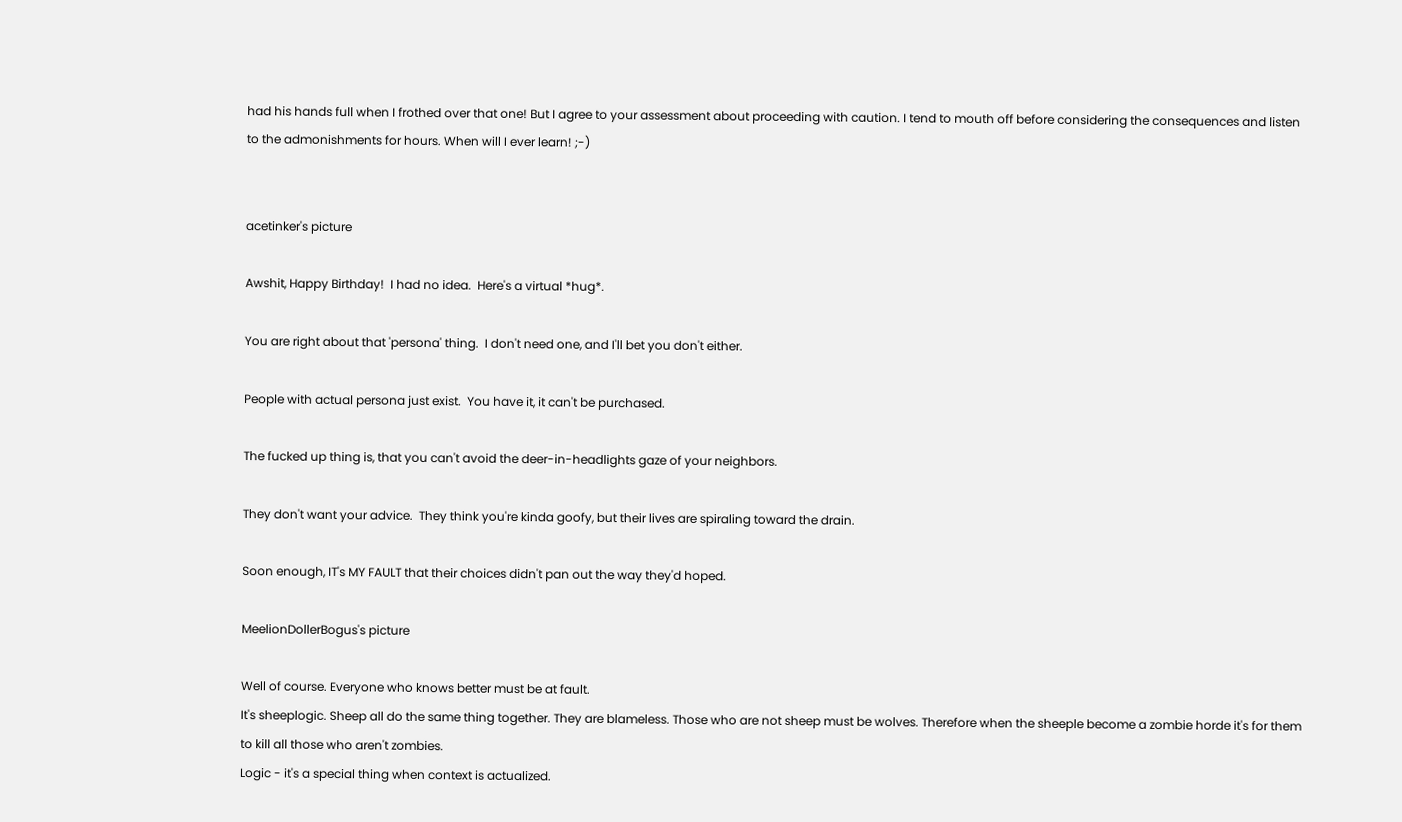had his hands full when I frothed over that one! But I agree to your assessment about proceeding with caution. I tend to mouth off before considering the consequences and listen to the admonishments for hours. When will I ever learn! ;-)


acetinker's picture

Awshit, Happy Birthday!  I had no idea.  Here's a virtual *hug*.

You are right about that 'persona' thing.  I don't need one, and I'll bet you don't either.

People with actual persona just exist.  You have it, it can't be purchased.

The fucked up thing is, that you can't avoid the deer-in-headlights gaze of your neighbors.

They don't want your advice.  They think you're kinda goofy, but their lives are spiraling toward the drain.

Soon enough, IT's MY FAULT that their choices didn't pan out the way they'd hoped.

MeelionDollerBogus's picture

Well of course. Everyone who knows better must be at fault.
It's sheeplogic. Sheep all do the same thing together. They are blameless. Those who are not sheep must be wolves. Therefore when the sheeple become a zombie horde it's for them to kill all those who aren't zombies.
Logic - it's a special thing when context is actualized.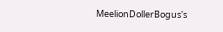MeelionDollerBogus's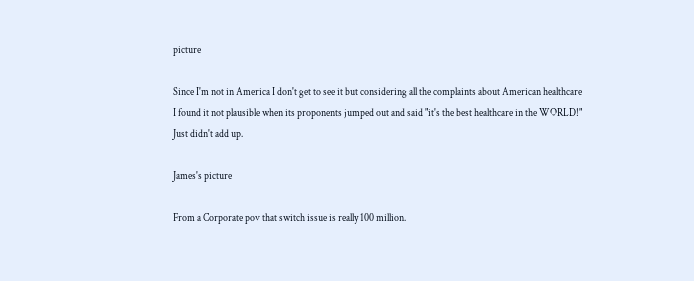picture

Since I'm not in America I don't get to see it but considering all the complaints about American healthcare I found it not plausible when its proponents jumped out and said "it's the best healthcare in the WORLD!"
Just didn't add up.

James's picture

From a Corporate pov that switch issue is really 100 million.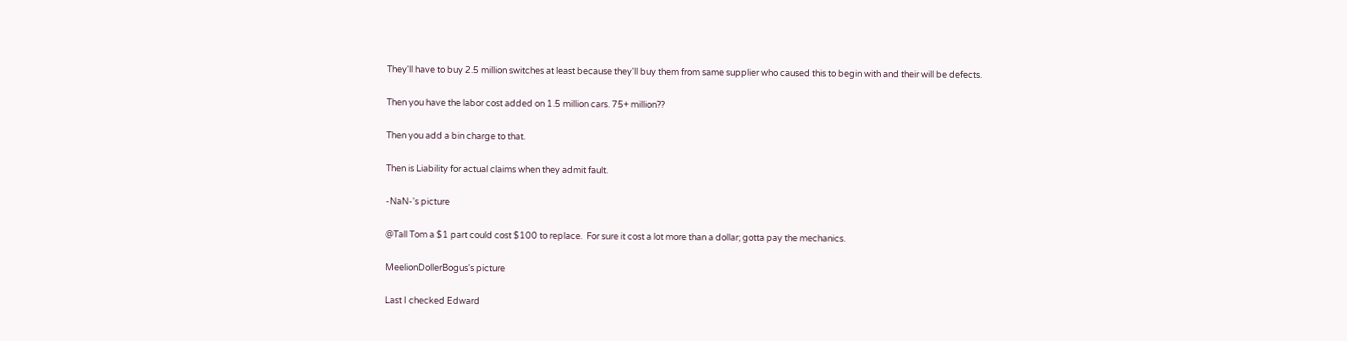They'll have to buy 2.5 million switches at least because they'll buy them from same supplier who caused this to begin with and their will be defects.

Then you have the labor cost added on 1.5 million cars. 75+ million??

Then you add a bin charge to that.

Then is Liability for actual claims when they admit fault.

-NaN-'s picture

@Tall Tom a $1 part could cost $100 to replace.  For sure it cost a lot more than a dollar; gotta pay the mechanics.

MeelionDollerBogus's picture

Last I checked Edward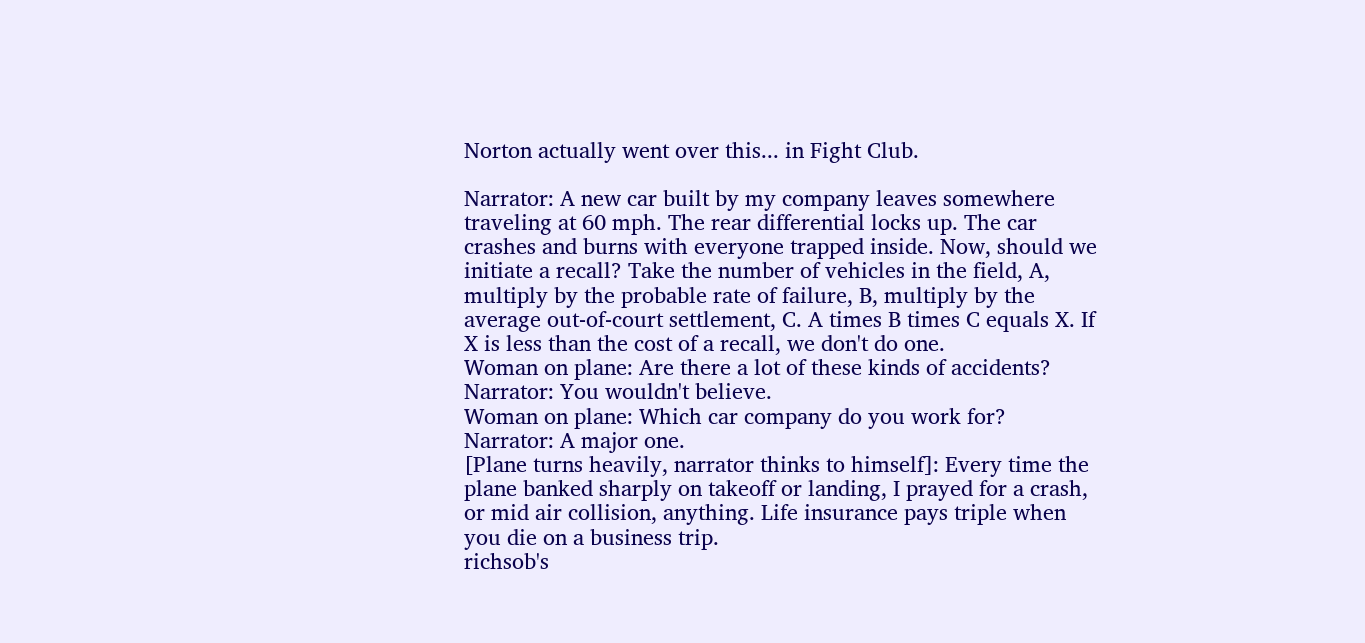Norton actually went over this... in Fight Club.

Narrator: A new car built by my company leaves somewhere traveling at 60 mph. The rear differential locks up. The car crashes and burns with everyone trapped inside. Now, should we initiate a recall? Take the number of vehicles in the field, A, multiply by the probable rate of failure, B, multiply by the average out-of-court settlement, C. A times B times C equals X. If X is less than the cost of a recall, we don't do one.
Woman on plane: Are there a lot of these kinds of accidents?
Narrator: You wouldn't believe.
Woman on plane: Which car company do you work for?
Narrator: A major one.
[Plane turns heavily, narrator thinks to himself]: Every time the plane banked sharply on takeoff or landing, I prayed for a crash, or mid air collision, anything. Life insurance pays triple when you die on a business trip.
richsob's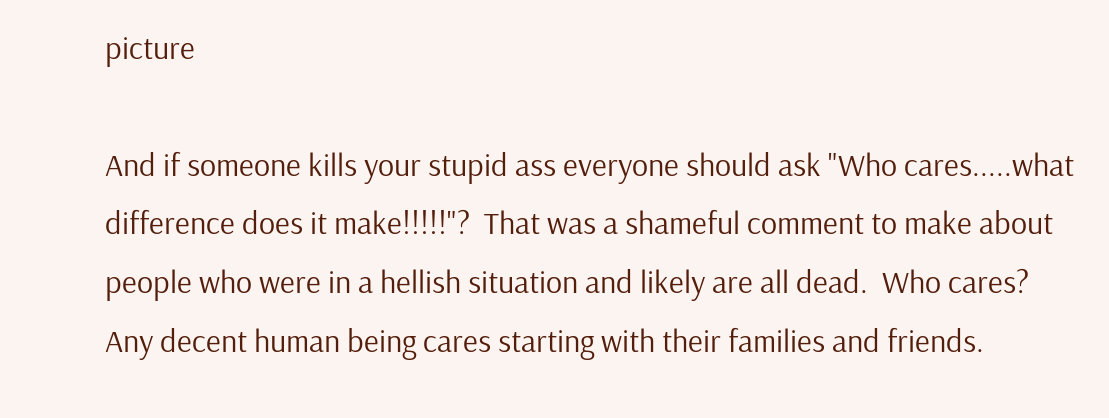picture

And if someone kills your stupid ass everyone should ask "Who cares.....what difference does it make!!!!!"?  That was a shameful comment to make about people who were in a hellish situation and likely are all dead.  Who cares?  Any decent human being cares starting with their families and friends.